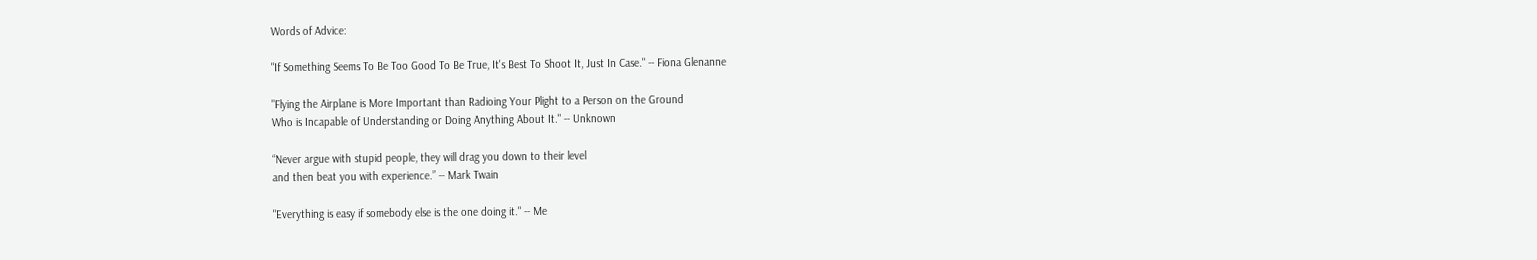Words of Advice:

"If Something Seems To Be Too Good To Be True, It's Best To Shoot It, Just In Case." -- Fiona Glenanne

"Flying the Airplane is More Important than Radioing Your Plight to a Person on the Ground
Who is Incapable of Understanding or Doing Anything About It." -- Unknown

“Never argue with stupid people, they will drag you down to their level
and then beat you with experience.” -- Mark Twain

"Everything is easy if somebody else is the one doing it." -- Me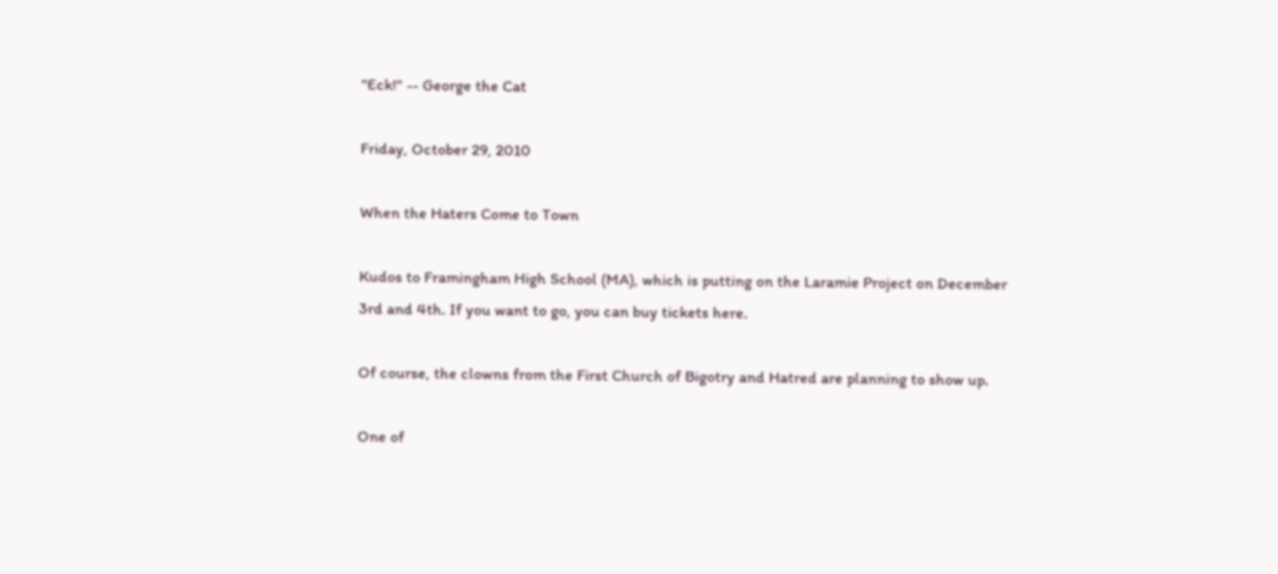"Eck!" -- George the Cat

Friday, October 29, 2010

When the Haters Come to Town

Kudos to Framingham High School (MA), which is putting on the Laramie Project on December 3rd and 4th. If you want to go, you can buy tickets here.

Of course, the clowns from the First Church of Bigotry and Hatred are planning to show up.

One of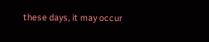these days, it may occur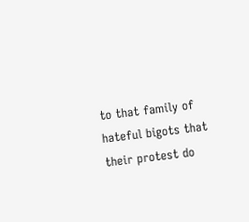to that family of hateful bigots that their protest do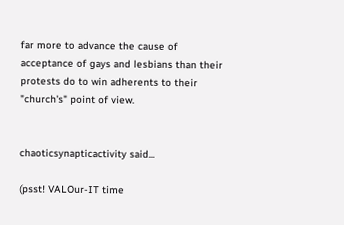far more to advance the cause of acceptance of gays and lesbians than their protests do to win adherents to their "church's" point of view.


chaoticsynapticactivity said...

(psst! VALOur-IT time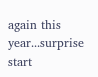again this year...surprise start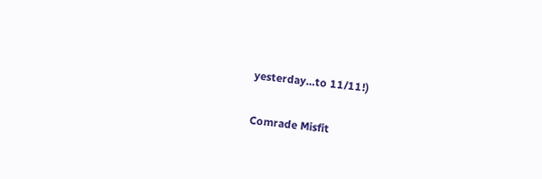yesterday...to 11/11!)

Comrade Misfit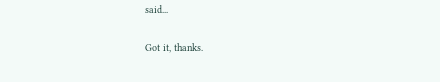said...

Got it, thanks.